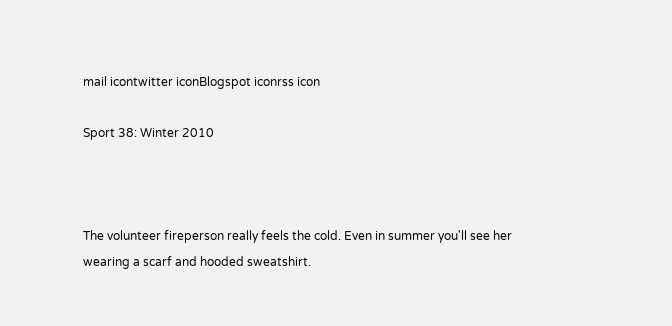mail icontwitter iconBlogspot iconrss icon

Sport 38: Winter 2010



The volunteer fireperson really feels the cold. Even in summer you'll see her wearing a scarf and hooded sweatshirt.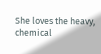She loves the heavy, chemical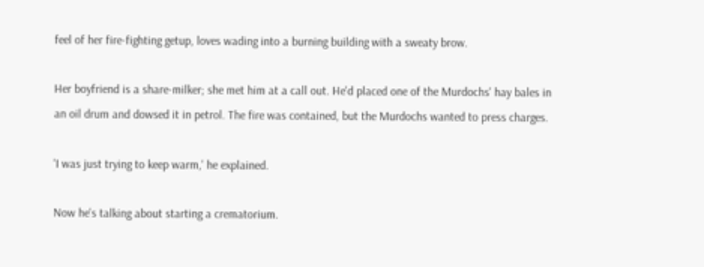feel of her fire-fighting getup, loves wading into a burning building with a sweaty brow.

Her boyfriend is a share-milker; she met him at a call out. He'd placed one of the Murdochs' hay bales in an oil drum and dowsed it in petrol. The fire was contained, but the Murdochs wanted to press charges.

'I was just trying to keep warm,' he explained.

Now he's talking about starting a crematorium.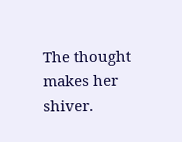The thought makes her shiver.